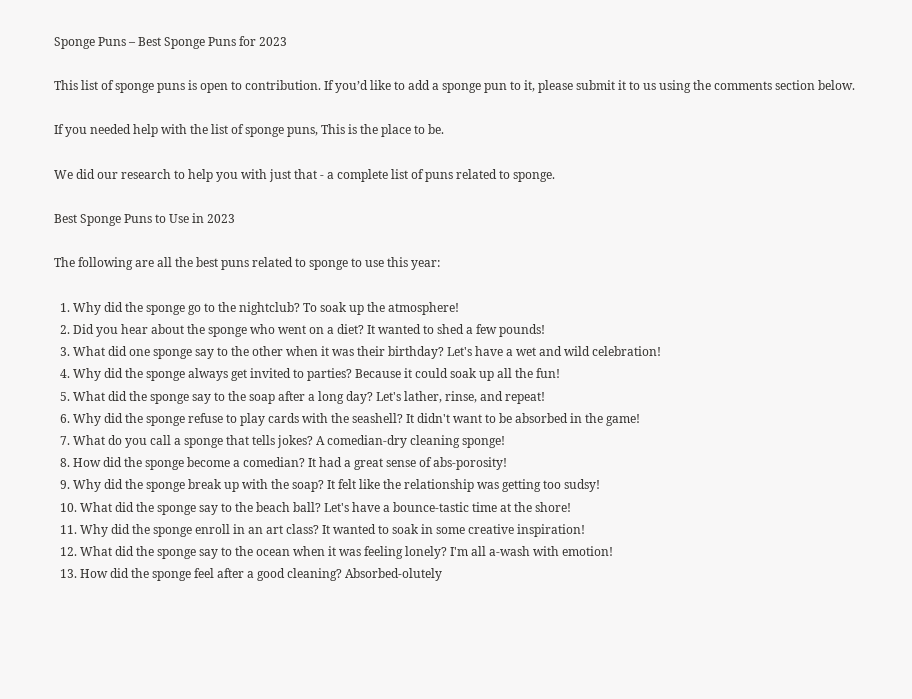Sponge Puns – Best Sponge Puns for 2023

This list of sponge puns is open to contribution. If you’d like to add a sponge pun to it, please submit it to us using the comments section below.

If you needed help with the list of sponge puns, This is the place to be.

We did our research to help you with just that - a complete list of puns related to sponge.

Best Sponge Puns to Use in 2023

The following are all the best puns related to sponge to use this year:

  1. Why did the sponge go to the nightclub? To soak up the atmosphere!
  2. Did you hear about the sponge who went on a diet? It wanted to shed a few pounds!
  3. What did one sponge say to the other when it was their birthday? Let's have a wet and wild celebration!
  4. Why did the sponge always get invited to parties? Because it could soak up all the fun!
  5. What did the sponge say to the soap after a long day? Let's lather, rinse, and repeat!
  6. Why did the sponge refuse to play cards with the seashell? It didn't want to be absorbed in the game!
  7. What do you call a sponge that tells jokes? A comedian-dry cleaning sponge!
  8. How did the sponge become a comedian? It had a great sense of abs-porosity!
  9. Why did the sponge break up with the soap? It felt like the relationship was getting too sudsy!
  10. What did the sponge say to the beach ball? Let's have a bounce-tastic time at the shore!
  11. Why did the sponge enroll in an art class? It wanted to soak in some creative inspiration!
  12. What did the sponge say to the ocean when it was feeling lonely? I'm all a-wash with emotion!
  13. How did the sponge feel after a good cleaning? Absorbed-olutely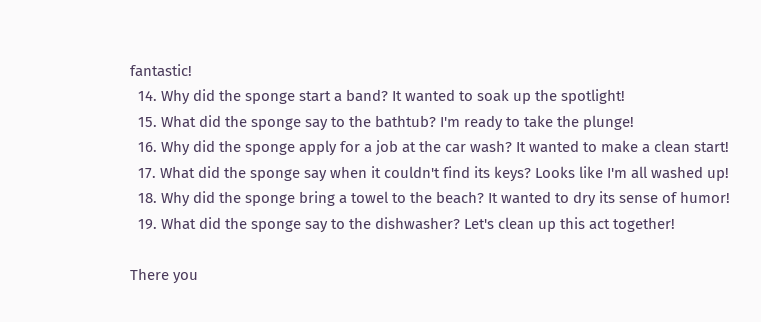fantastic!
  14. Why did the sponge start a band? It wanted to soak up the spotlight!
  15. What did the sponge say to the bathtub? I'm ready to take the plunge!
  16. Why did the sponge apply for a job at the car wash? It wanted to make a clean start!
  17. What did the sponge say when it couldn't find its keys? Looks like I'm all washed up!
  18. Why did the sponge bring a towel to the beach? It wanted to dry its sense of humor!
  19. What did the sponge say to the dishwasher? Let's clean up this act together!

There you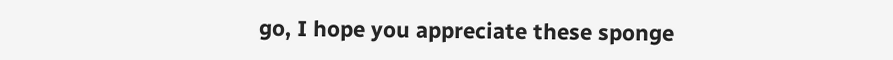go, I hope you appreciate these sponge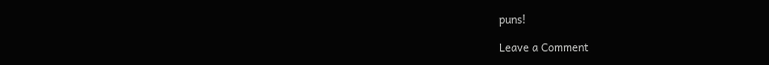puns!

Leave a Comment